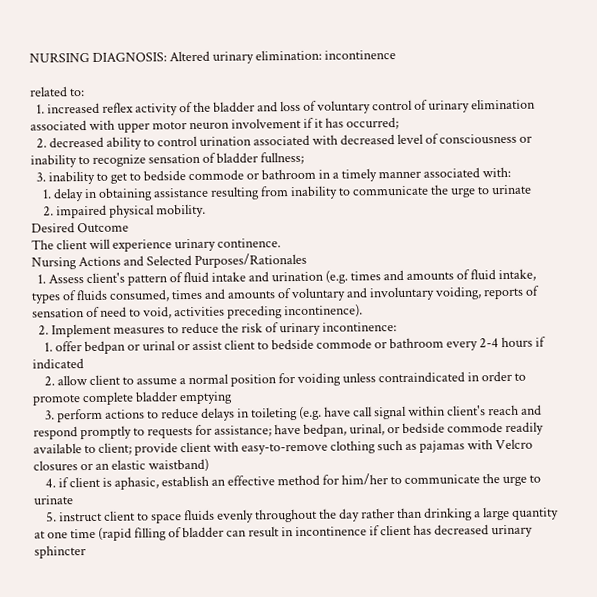NURSING DIAGNOSIS: Altered urinary elimination: incontinence

related to:
  1. increased reflex activity of the bladder and loss of voluntary control of urinary elimination associated with upper motor neuron involvement if it has occurred;
  2. decreased ability to control urination associated with decreased level of consciousness or inability to recognize sensation of bladder fullness;
  3. inability to get to bedside commode or bathroom in a timely manner associated with:
    1. delay in obtaining assistance resulting from inability to communicate the urge to urinate
    2. impaired physical mobility.
Desired Outcome
The client will experience urinary continence.
Nursing Actions and Selected Purposes/Rationales
  1. Assess client's pattern of fluid intake and urination (e.g. times and amounts of fluid intake, types of fluids consumed, times and amounts of voluntary and involuntary voiding, reports of sensation of need to void, activities preceding incontinence).
  2. Implement measures to reduce the risk of urinary incontinence:
    1. offer bedpan or urinal or assist client to bedside commode or bathroom every 2-4 hours if indicated
    2. allow client to assume a normal position for voiding unless contraindicated in order to promote complete bladder emptying
    3. perform actions to reduce delays in toileting (e.g. have call signal within client's reach and respond promptly to requests for assistance; have bedpan, urinal, or bedside commode readily available to client; provide client with easy-to-remove clothing such as pajamas with Velcro closures or an elastic waistband)
    4. if client is aphasic, establish an effective method for him/her to communicate the urge to urinate
    5. instruct client to space fluids evenly throughout the day rather than drinking a large quantity at one time (rapid filling of bladder can result in incontinence if client has decreased urinary sphincter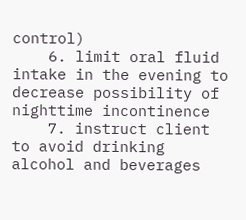control)
    6. limit oral fluid intake in the evening to decrease possibility of nighttime incontinence
    7. instruct client to avoid drinking alcohol and beverages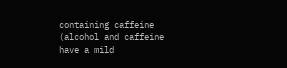containing caffeine (alcohol and caffeine have a mild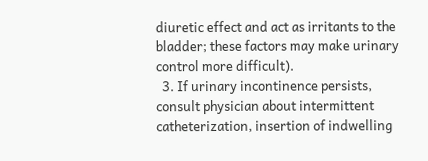diuretic effect and act as irritants to the bladder; these factors may make urinary control more difficult).
  3. If urinary incontinence persists, consult physician about intermittent catheterization, insertion of indwelling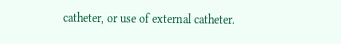catheter, or use of external catheter.